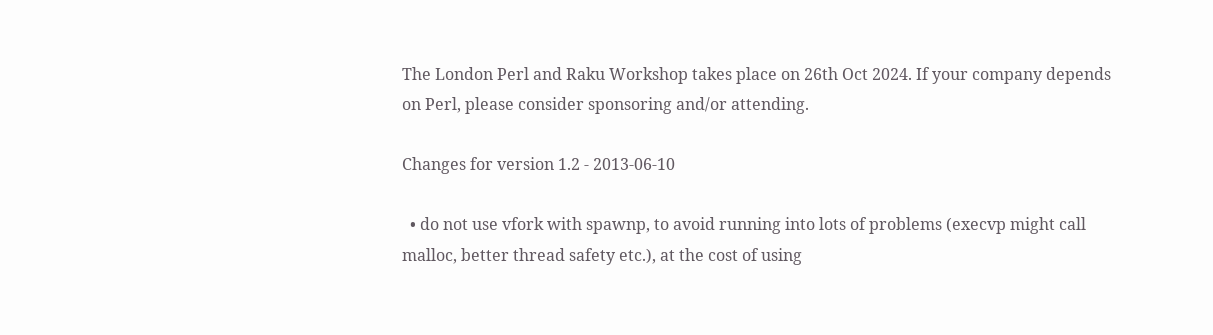The London Perl and Raku Workshop takes place on 26th Oct 2024. If your company depends on Perl, please consider sponsoring and/or attending.

Changes for version 1.2 - 2013-06-10

  • do not use vfork with spawnp, to avoid running into lots of problems (execvp might call malloc, better thread safety etc.), at the cost of using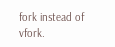fork instead of vfork.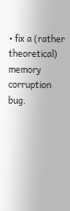• fix a (rather theoretical) memory corruption bug.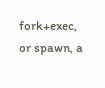fork+exec, or spawn, a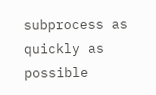subprocess as quickly as possible